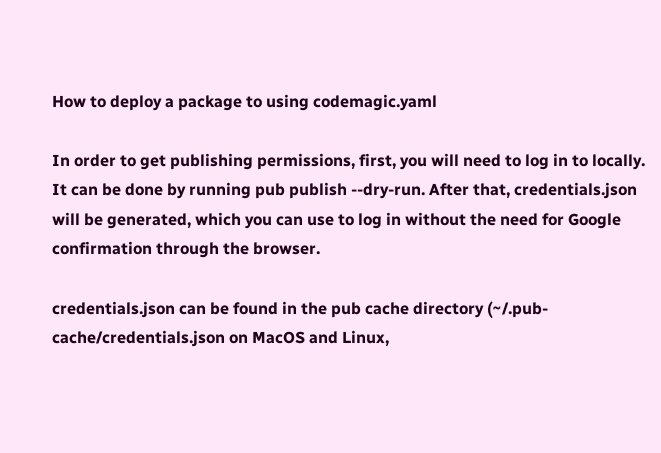How to deploy a package to using codemagic.yaml

In order to get publishing permissions, first, you will need to log in to locally. It can be done by running pub publish --dry-run. After that, credentials.json will be generated, which you can use to log in without the need for Google confirmation through the browser.

credentials.json can be found in the pub cache directory (~/.pub-cache/credentials.json on MacOS and Linux,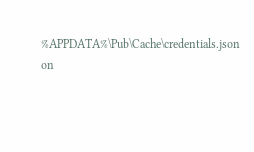%APPDATA%\Pub\Cache\credentials.json on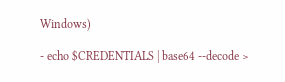Windows)

- echo $CREDENTIALS | base64 --decode >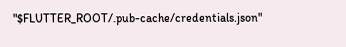"$FLUTTER_ROOT/.pub-cache/credentials.json"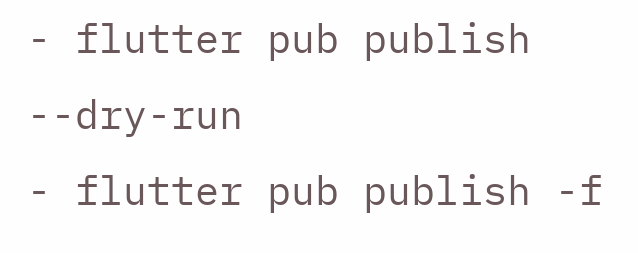- flutter pub publish --dry-run
- flutter pub publish -f